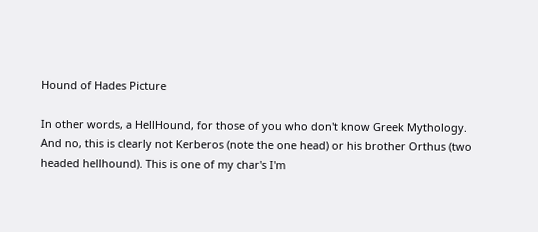Hound of Hades Picture

In other words, a HellHound, for those of you who don't know Greek Mythology.
And no, this is clearly not Kerberos (note the one head) or his brother Orthus (two headed hellhound). This is one of my char's I'm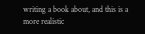writing a book about, and this is a more realistic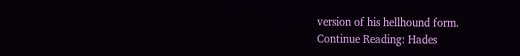version of his hellhound form.
Continue Reading: Hades